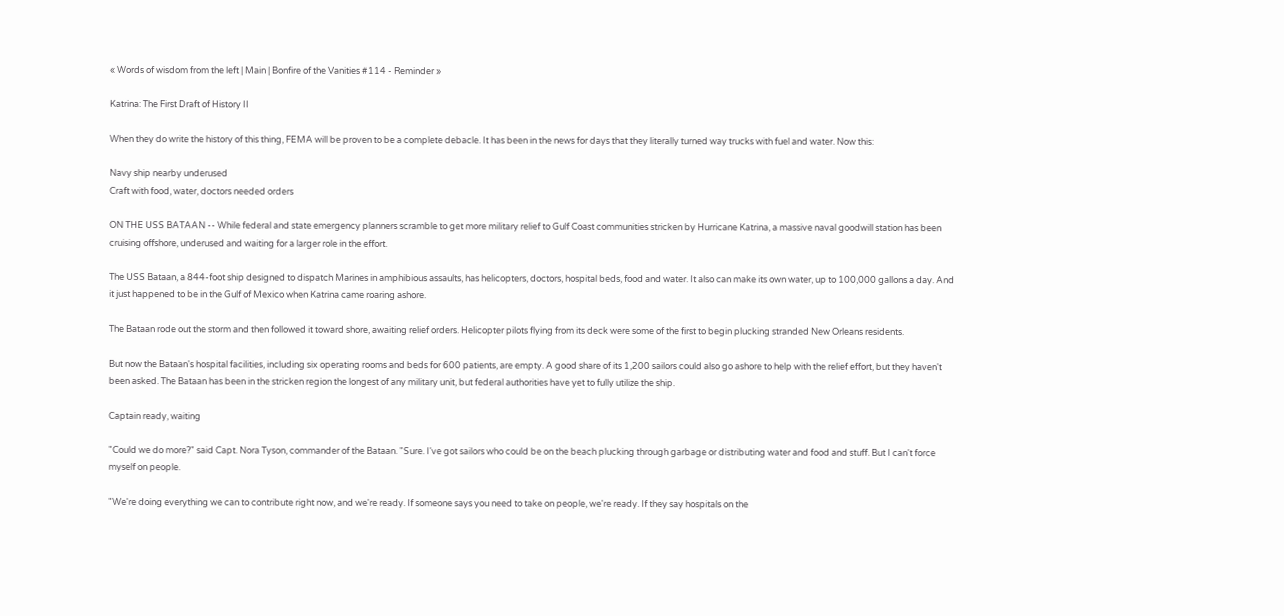« Words of wisdom from the left | Main | Bonfire of the Vanities #114 - Reminder »

Katrina: The First Draft of History II

When they do write the history of this thing, FEMA will be proven to be a complete debacle. It has been in the news for days that they literally turned way trucks with fuel and water. Now this:

Navy ship nearby underused
Craft with food, water, doctors needed orders

ON THE USS BATAAN -- While federal and state emergency planners scramble to get more military relief to Gulf Coast communities stricken by Hurricane Katrina, a massive naval goodwill station has been cruising offshore, underused and waiting for a larger role in the effort.

The USS Bataan, a 844-foot ship designed to dispatch Marines in amphibious assaults, has helicopters, doctors, hospital beds, food and water. It also can make its own water, up to 100,000 gallons a day. And it just happened to be in the Gulf of Mexico when Katrina came roaring ashore.

The Bataan rode out the storm and then followed it toward shore, awaiting relief orders. Helicopter pilots flying from its deck were some of the first to begin plucking stranded New Orleans residents.

But now the Bataan's hospital facilities, including six operating rooms and beds for 600 patients, are empty. A good share of its 1,200 sailors could also go ashore to help with the relief effort, but they haven't been asked. The Bataan has been in the stricken region the longest of any military unit, but federal authorities have yet to fully utilize the ship.

Captain ready, waiting

"Could we do more?" said Capt. Nora Tyson, commander of the Bataan. "Sure. I've got sailors who could be on the beach plucking through garbage or distributing water and food and stuff. But I can't force myself on people.

"We're doing everything we can to contribute right now, and we're ready. If someone says you need to take on people, we're ready. If they say hospitals on the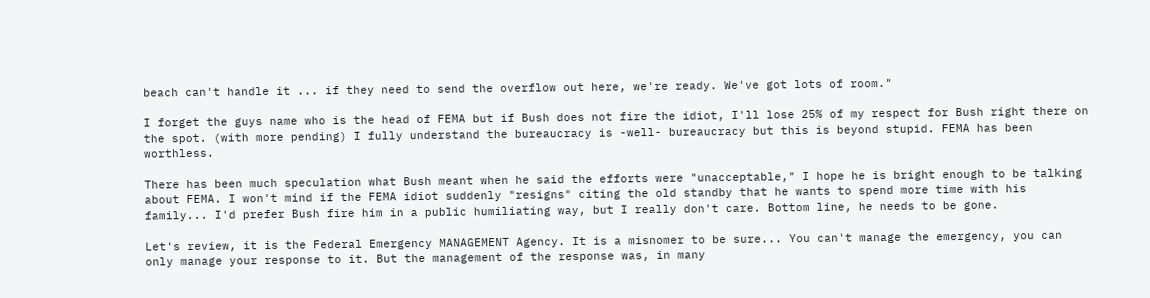beach can't handle it ... if they need to send the overflow out here, we're ready. We've got lots of room."

I forget the guys name who is the head of FEMA but if Bush does not fire the idiot, I'll lose 25% of my respect for Bush right there on the spot. (with more pending) I fully understand the bureaucracy is -well- bureaucracy but this is beyond stupid. FEMA has been worthless.

There has been much speculation what Bush meant when he said the efforts were "unacceptable," I hope he is bright enough to be talking about FEMA. I won't mind if the FEMA idiot suddenly "resigns" citing the old standby that he wants to spend more time with his family... I'd prefer Bush fire him in a public humiliating way, but I really don't care. Bottom line, he needs to be gone.

Let's review, it is the Federal Emergency MANAGEMENT Agency. It is a misnomer to be sure... You can't manage the emergency, you can only manage your response to it. But the management of the response was, in many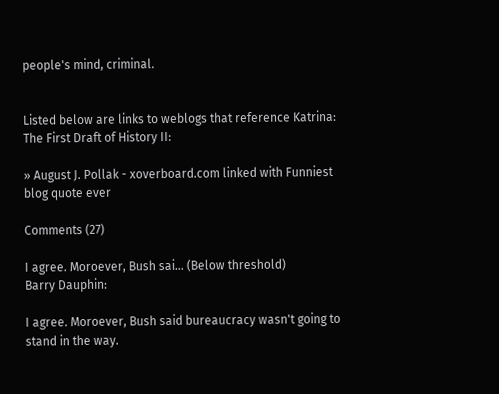people's mind, criminal.


Listed below are links to weblogs that reference Katrina: The First Draft of History II:

» August J. Pollak - xoverboard.com linked with Funniest blog quote ever

Comments (27)

I agree. Moroever, Bush sai... (Below threshold)
Barry Dauphin:

I agree. Moroever, Bush said bureaucracy wasn't going to stand in the way.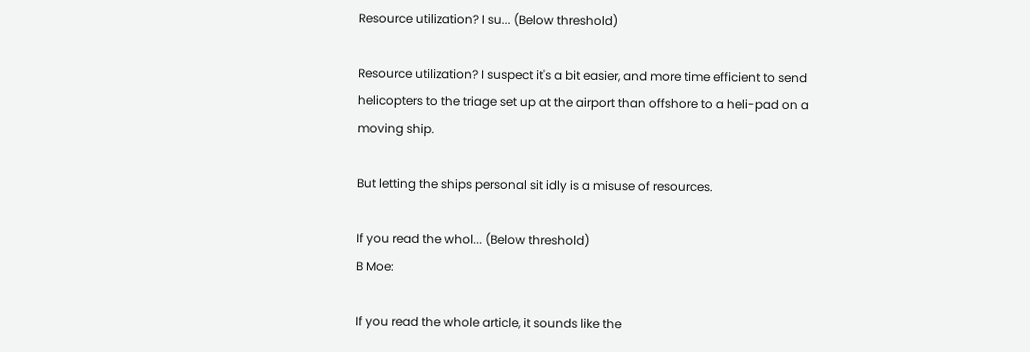Resource utilization? I su... (Below threshold)

Resource utilization? I suspect it's a bit easier, and more time efficient to send helicopters to the triage set up at the airport than offshore to a heli-pad on a moving ship.

But letting the ships personal sit idly is a misuse of resources.

If you read the whol... (Below threshold)
B Moe:

If you read the whole article, it sounds like the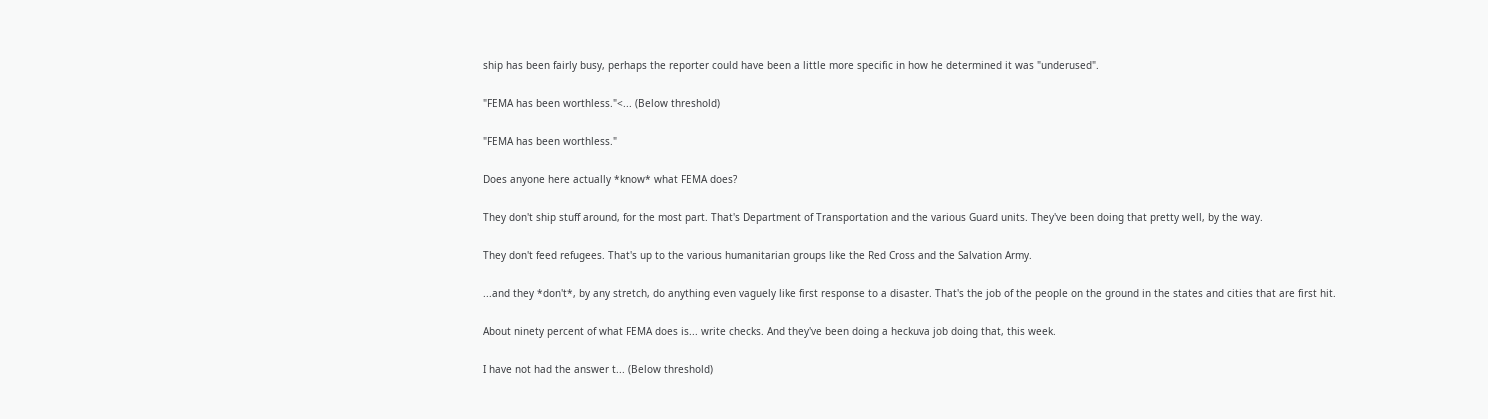ship has been fairly busy, perhaps the reporter could have been a little more specific in how he determined it was "underused".

"FEMA has been worthless."<... (Below threshold)

"FEMA has been worthless."

Does anyone here actually *know* what FEMA does?

They don't ship stuff around, for the most part. That's Department of Transportation and the various Guard units. They've been doing that pretty well, by the way.

They don't feed refugees. That's up to the various humanitarian groups like the Red Cross and the Salvation Army.

...and they *don't*, by any stretch, do anything even vaguely like first response to a disaster. That's the job of the people on the ground in the states and cities that are first hit.

About ninety percent of what FEMA does is... write checks. And they've been doing a heckuva job doing that, this week.

I have not had the answer t... (Below threshold)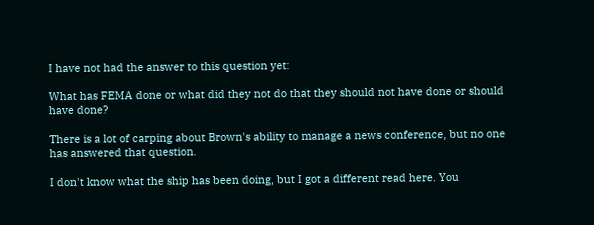I have not had the answer to this question yet:

What has FEMA done or what did they not do that they should not have done or should have done?

There is a lot of carping about Brown's ability to manage a news conference, but no one has answered that question.

I don't know what the ship has been doing, but I got a different read here. You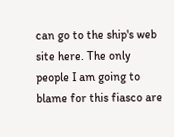can go to the ship's web site here. The only people I am going to blame for this fiasco are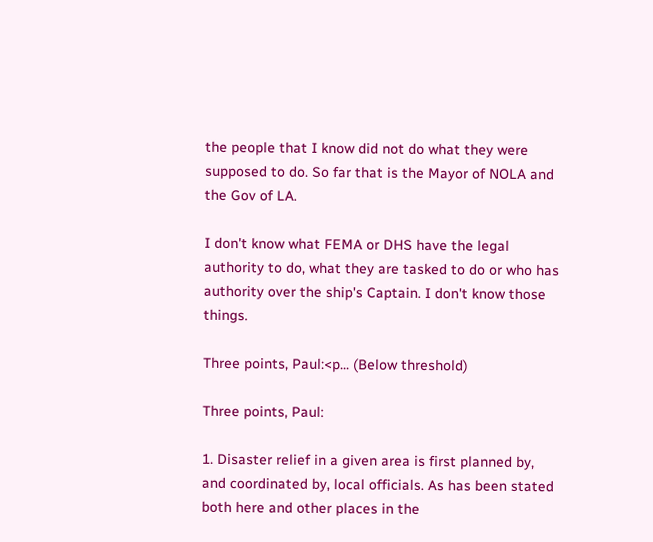the people that I know did not do what they were supposed to do. So far that is the Mayor of NOLA and the Gov of LA.

I don't know what FEMA or DHS have the legal authority to do, what they are tasked to do or who has authority over the ship's Captain. I don't know those things.

Three points, Paul:<p... (Below threshold)

Three points, Paul:

1. Disaster relief in a given area is first planned by, and coordinated by, local officials. As has been stated both here and other places in the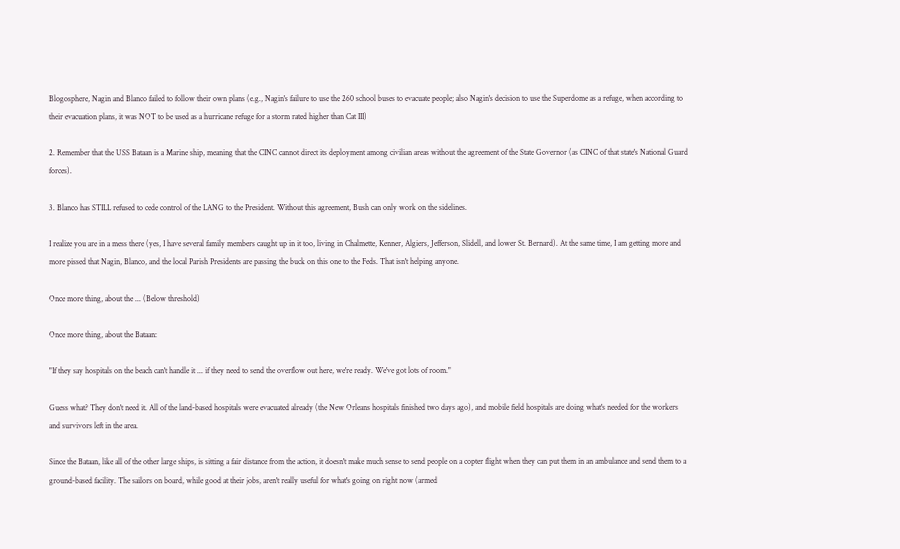Blogosphere, Nagin and Blanco failed to follow their own plans (e.g., Nagin's failure to use the 260 school buses to evacuate people; also Nagin's decision to use the Superdome as a refuge, when according to their evacuation plans, it was NOT to be used as a hurricane refuge for a storm rated higher than Cat III)

2. Remember that the USS Bataan is a Marine ship, meaning that the CINC cannot direct its deployment among civilian areas without the agreement of the State Governor (as CINC of that state's National Guard forces).

3. Blanco has STILL refused to cede control of the LANG to the President. Without this agreement, Bush can only work on the sidelines.

I realize you are in a mess there (yes, I have several family members caught up in it too, living in Chalmette, Kenner, Algiers, Jefferson, Slidell, and lower St. Bernard). At the same time, I am getting more and more pissed that Nagin, Blanco, and the local Parish Presidents are passing the buck on this one to the Feds. That isn't helping anyone.

Once more thing, about the ... (Below threshold)

Once more thing, about the Bataan:

"If they say hospitals on the beach can't handle it ... if they need to send the overflow out here, we're ready. We've got lots of room."

Guess what? They don't need it. All of the land-based hospitals were evacuated already (the New Orleans hospitals finished two days ago), and mobile field hospitals are doing what's needed for the workers and survivors left in the area.

Since the Bataan, like all of the other large ships, is sitting a fair distance from the action, it doesn't make much sense to send people on a copter flight when they can put them in an ambulance and send them to a ground-based facility. The sailors on board, while good at their jobs, aren't really useful for what's going on right now (armed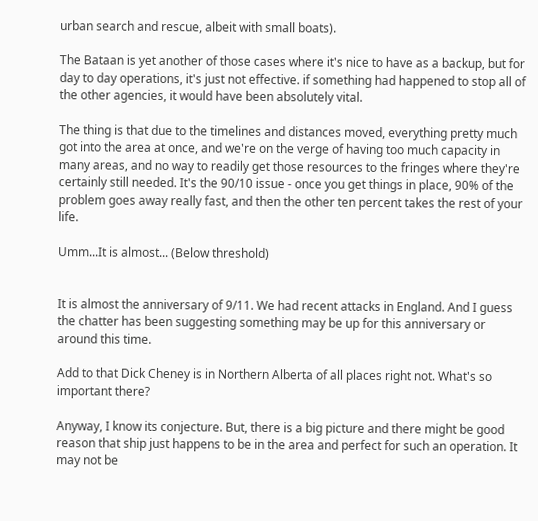urban search and rescue, albeit with small boats).

The Bataan is yet another of those cases where it's nice to have as a backup, but for day to day operations, it's just not effective. if something had happened to stop all of the other agencies, it would have been absolutely vital.

The thing is that due to the timelines and distances moved, everything pretty much got into the area at once, and we're on the verge of having too much capacity in many areas, and no way to readily get those resources to the fringes where they're certainly still needed. It's the 90/10 issue - once you get things in place, 90% of the problem goes away really fast, and then the other ten percent takes the rest of your life.

Umm...It is almost... (Below threshold)


It is almost the anniversary of 9/11. We had recent attacks in England. And I guess the chatter has been suggesting something may be up for this anniversary or around this time.

Add to that Dick Cheney is in Northern Alberta of all places right not. What's so important there?

Anyway, I know its conjecture. But, there is a big picture and there might be good reason that ship just happens to be in the area and perfect for such an operation. It may not be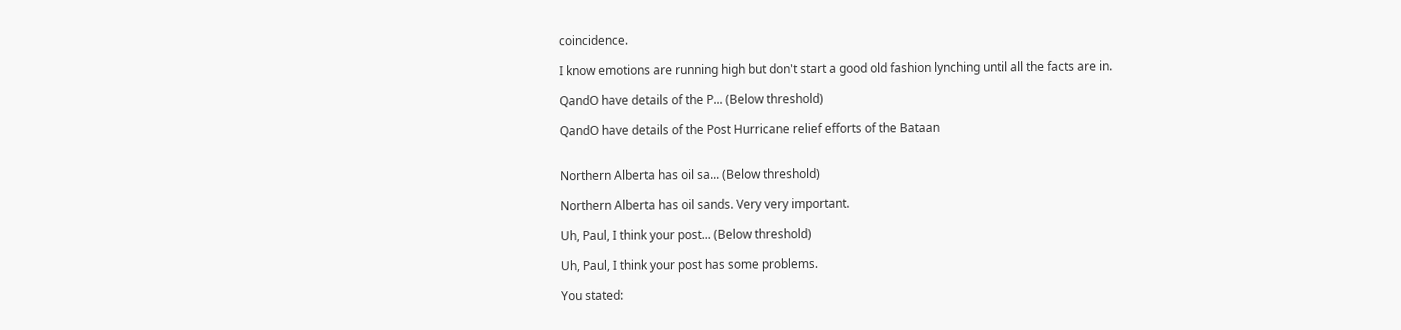coincidence.

I know emotions are running high but don't start a good old fashion lynching until all the facts are in.

QandO have details of the P... (Below threshold)

QandO have details of the Post Hurricane relief efforts of the Bataan


Northern Alberta has oil sa... (Below threshold)

Northern Alberta has oil sands. Very very important.

Uh, Paul, I think your post... (Below threshold)

Uh, Paul, I think your post has some problems.

You stated: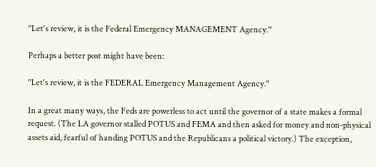"Let's review, it is the Federal Emergency MANAGEMENT Agency."

Perhaps a better post might have been:

"Let's review, it is the FEDERAL Emergency Management Agency."

In a great many ways, the Feds are powerless to act until the governor of a state makes a formal request. (The LA governor stalled POTUS and FEMA and then asked for money and non-physical assets aid, fearful of handing POTUS and the Republicans a political victory.) The exception,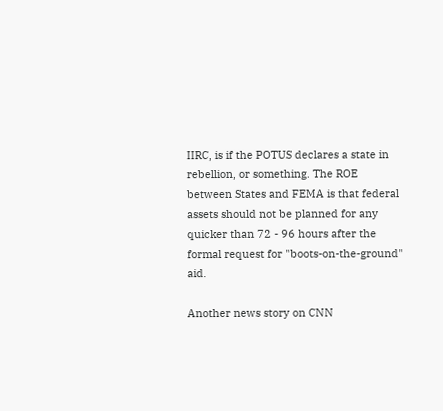IIRC, is if the POTUS declares a state in rebellion, or something. The ROE between States and FEMA is that federal assets should not be planned for any quicker than 72 - 96 hours after the formal request for "boots-on-the-ground" aid.

Another news story on CNN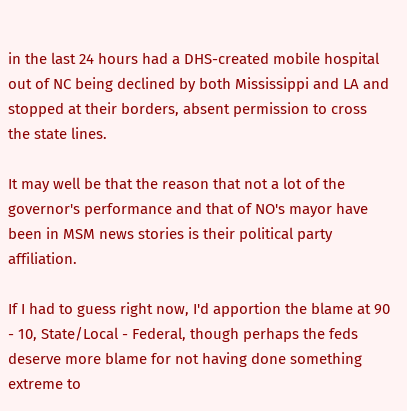in the last 24 hours had a DHS-created mobile hospital out of NC being declined by both Mississippi and LA and stopped at their borders, absent permission to cross the state lines.

It may well be that the reason that not a lot of the governor's performance and that of NO's mayor have been in MSM news stories is their political party affiliation.

If I had to guess right now, I'd apportion the blame at 90 - 10, State/Local - Federal, though perhaps the feds deserve more blame for not having done something extreme to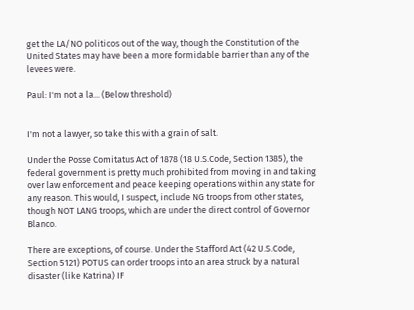get the LA/NO politicos out of the way, though the Constitution of the United States may have been a more formidable barrier than any of the levees were.

Paul: I'm not a la... (Below threshold)


I'm not a lawyer, so take this with a grain of salt.

Under the Posse Comitatus Act of 1878 (18 U.S.Code, Section 1385), the federal government is pretty much prohibited from moving in and taking over law enforcement and peace keeping operations within any state for any reason. This would, I suspect, include NG troops from other states, though NOT LANG troops, which are under the direct control of Governor Blanco.

There are exceptions, of course. Under the Stafford Act (42 U.S.Code, Section 5121) POTUS can order troops into an area struck by a natural disaster (like Katrina) IF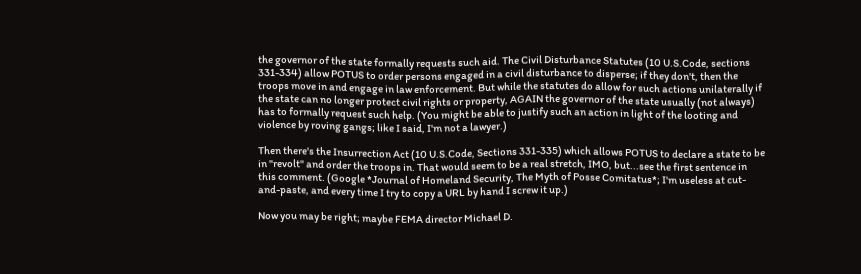the governor of the state formally requests such aid. The Civil Disturbance Statutes (10 U.S.Code, sections 331-334) allow POTUS to order persons engaged in a civil disturbance to disperse; if they don't, then the troops move in and engage in law enforcement. But while the statutes do allow for such actions unilaterally if the state can no longer protect civil rights or property, AGAIN the governor of the state usually (not always) has to formally request such help. (You might be able to justify such an action in light of the looting and violence by roving gangs; like I said, I'm not a lawyer.)

Then there's the Insurrection Act (10 U.S.Code, Sections 331-335) which allows POTUS to declare a state to be in "revolt" and order the troops in. That would seem to be a real stretch, IMO, but...see the first sentence in this comment. (Google *Journal of Homeland Security, The Myth of Posse Comitatus*; I'm useless at cut-and-paste, and every time I try to copy a URL by hand I screw it up.)

Now you may be right; maybe FEMA director Michael D.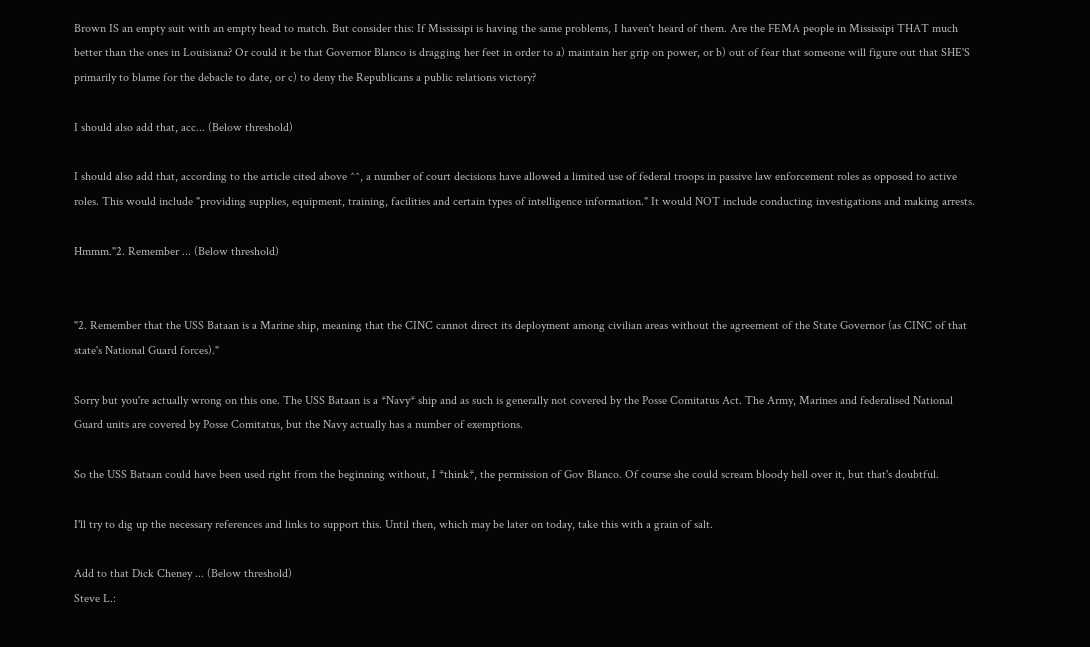Brown IS an empty suit with an empty head to match. But consider this: If Mississipi is having the same problems, I haven't heard of them. Are the FEMA people in Mississipi THAT much better than the ones in Louisiana? Or could it be that Governor Blanco is dragging her feet in order to a) maintain her grip on power, or b) out of fear that someone will figure out that SHE'S primarily to blame for the debacle to date, or c) to deny the Republicans a public relations victory?

I should also add that, acc... (Below threshold)

I should also add that, according to the article cited above ^^, a number of court decisions have allowed a limited use of federal troops in passive law enforcement roles as opposed to active roles. This would include "providing supplies, equipment, training, facilities and certain types of intelligence information." It would NOT include conducting investigations and making arrests.

Hmmm."2. Remember ... (Below threshold)


"2. Remember that the USS Bataan is a Marine ship, meaning that the CINC cannot direct its deployment among civilian areas without the agreement of the State Governor (as CINC of that state's National Guard forces)."

Sorry but you're actually wrong on this one. The USS Bataan is a *Navy* ship and as such is generally not covered by the Posse Comitatus Act. The Army, Marines and federalised National Guard units are covered by Posse Comitatus, but the Navy actually has a number of exemptions.

So the USS Bataan could have been used right from the beginning without, I *think*, the permission of Gov Blanco. Of course she could scream bloody hell over it, but that's doubtful.

I'll try to dig up the necessary references and links to support this. Until then, which may be later on today, take this with a grain of salt.

Add to that Dick Cheney ... (Below threshold)
Steve L.: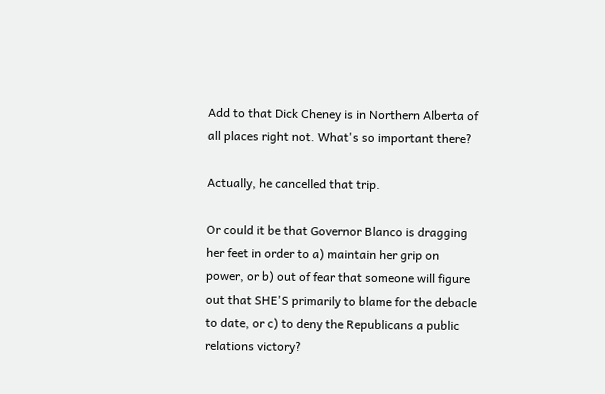Add to that Dick Cheney is in Northern Alberta of all places right not. What's so important there?

Actually, he cancelled that trip.

Or could it be that Governor Blanco is dragging her feet in order to a) maintain her grip on power, or b) out of fear that someone will figure out that SHE'S primarily to blame for the debacle to date, or c) to deny the Republicans a public relations victory?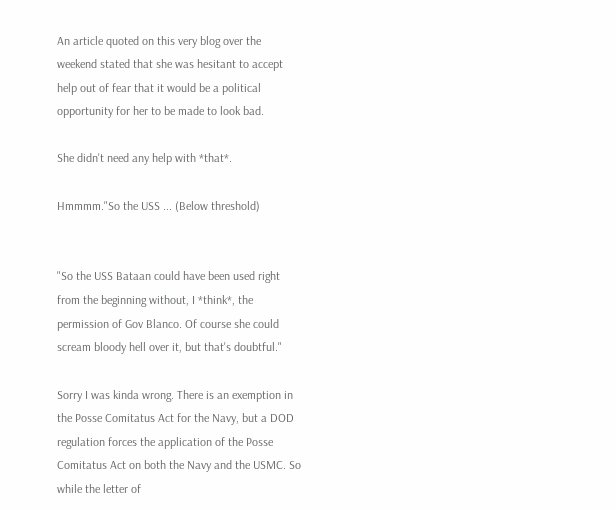An article quoted on this very blog over the weekend stated that she was hesitant to accept help out of fear that it would be a political opportunity for her to be made to look bad.

She didn't need any help with *that*.

Hmmmm."So the USS ... (Below threshold)


"So the USS Bataan could have been used right from the beginning without, I *think*, the permission of Gov Blanco. Of course she could scream bloody hell over it, but that's doubtful."

Sorry I was kinda wrong. There is an exemption in the Posse Comitatus Act for the Navy, but a DOD regulation forces the application of the Posse Comitatus Act on both the Navy and the USMC. So while the letter of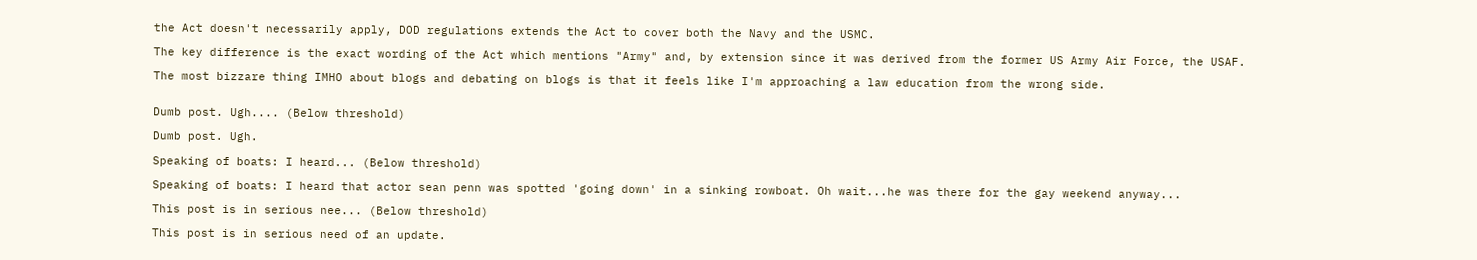the Act doesn't necessarily apply, DOD regulations extends the Act to cover both the Navy and the USMC.

The key difference is the exact wording of the Act which mentions "Army" and, by extension since it was derived from the former US Army Air Force, the USAF.

The most bizzare thing IMHO about blogs and debating on blogs is that it feels like I'm approaching a law education from the wrong side.


Dumb post. Ugh.... (Below threshold)

Dumb post. Ugh.

Speaking of boats: I heard... (Below threshold)

Speaking of boats: I heard that actor sean penn was spotted 'going down' in a sinking rowboat. Oh wait...he was there for the gay weekend anyway...

This post is in serious nee... (Below threshold)

This post is in serious need of an update.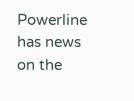Powerline has news on the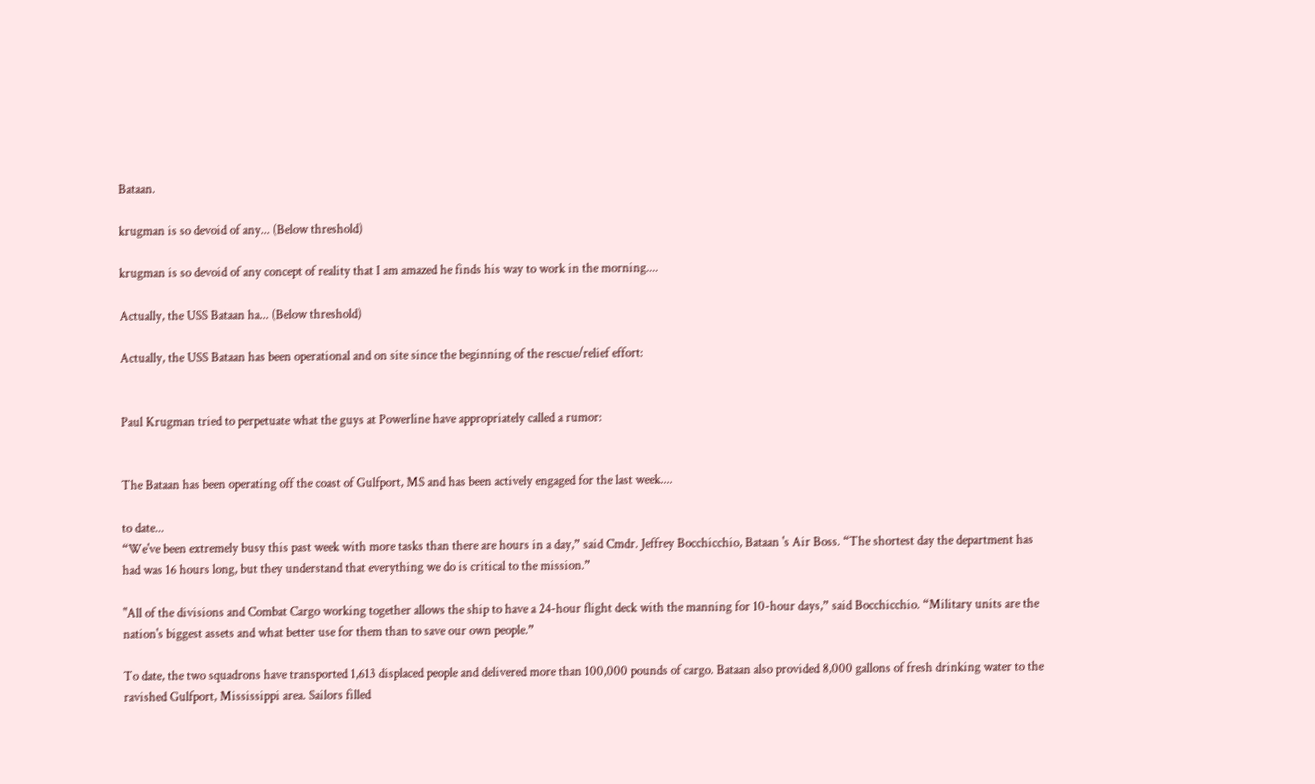Bataan.

krugman is so devoid of any... (Below threshold)

krugman is so devoid of any concept of reality that I am amazed he finds his way to work in the morning....

Actually, the USS Bataan ha... (Below threshold)

Actually, the USS Bataan has been operational and on site since the beginning of the rescue/relief effort:


Paul Krugman tried to perpetuate what the guys at Powerline have appropriately called a rumor:


The Bataan has been operating off the coast of Gulfport, MS and has been actively engaged for the last week....

to date...
“We've been extremely busy this past week with more tasks than there are hours in a day,” said Cmdr. Jeffrey Bocchicchio, Bataan 's Air Boss. “The shortest day the department has had was 16 hours long, but they understand that everything we do is critical to the mission.”

"All of the divisions and Combat Cargo working together allows the ship to have a 24-hour flight deck with the manning for 10-hour days,” said Bocchicchio. “Military units are the nation's biggest assets and what better use for them than to save our own people.”

To date, the two squadrons have transported 1,613 displaced people and delivered more than 100,000 pounds of cargo. Bataan also provided 8,000 gallons of fresh drinking water to the ravished Gulfport, Mississippi area. Sailors filled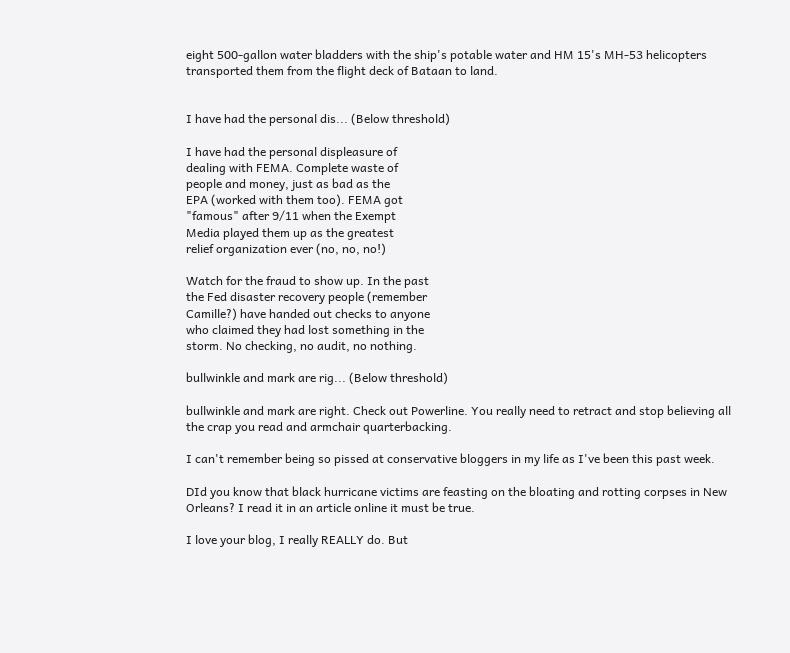eight 500-gallon water bladders with the ship's potable water and HM 15's MH-53 helicopters transported them from the flight deck of Bataan to land.


I have had the personal dis... (Below threshold)

I have had the personal displeasure of
dealing with FEMA. Complete waste of
people and money, just as bad as the
EPA (worked with them too). FEMA got
"famous" after 9/11 when the Exempt
Media played them up as the greatest
relief organization ever (no, no, no!)

Watch for the fraud to show up. In the past
the Fed disaster recovery people (remember
Camille?) have handed out checks to anyone
who claimed they had lost something in the
storm. No checking, no audit, no nothing.

bullwinkle and mark are rig... (Below threshold)

bullwinkle and mark are right. Check out Powerline. You really need to retract and stop believing all the crap you read and armchair quarterbacking.

I can't remember being so pissed at conservative bloggers in my life as I've been this past week.

DId you know that black hurricane victims are feasting on the bloating and rotting corpses in New Orleans? I read it in an article online it must be true.

I love your blog, I really REALLY do. But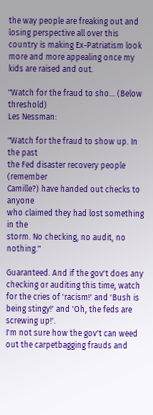the way people are freaking out and losing perspective all over this country is making Ex-Patriatism look more and more appealing once my kids are raised and out.

"Watch for the fraud to sho... (Below threshold)
Les Nessman:

"Watch for the fraud to show up. In the past
the Fed disaster recovery people (remember
Camille?) have handed out checks to anyone
who claimed they had lost something in the
storm. No checking, no audit, no nothing."

Guaranteed. And if the gov't does any checking or auditing this time, watch for the cries of 'racism!' and 'Bush is being stingy!' and 'Oh, the feds are screwing up!'.
I'm not sure how the gov't can weed out the carpetbagging frauds and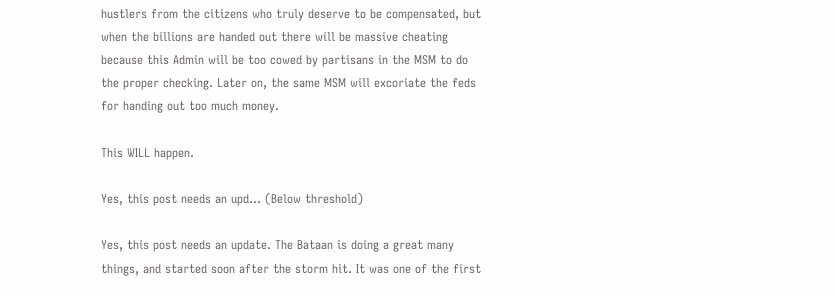hustlers from the citizens who truly deserve to be compensated, but when the billions are handed out there will be massive cheating because this Admin will be too cowed by partisans in the MSM to do the proper checking. Later on, the same MSM will excoriate the feds for handing out too much money.

This WILL happen.

Yes, this post needs an upd... (Below threshold)

Yes, this post needs an update. The Bataan is doing a great many things, and started soon after the storm hit. It was one of the first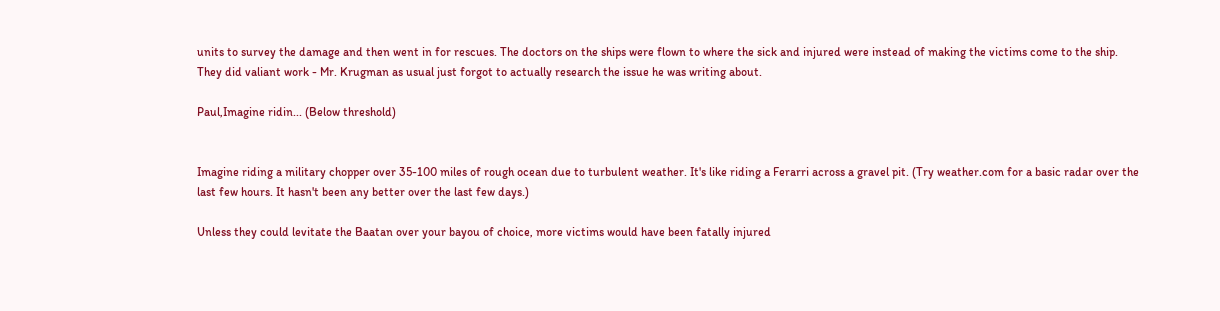units to survey the damage and then went in for rescues. The doctors on the ships were flown to where the sick and injured were instead of making the victims come to the ship. They did valiant work - Mr. Krugman as usual just forgot to actually research the issue he was writing about.

Paul,Imagine ridin... (Below threshold)


Imagine riding a military chopper over 35-100 miles of rough ocean due to turbulent weather. It's like riding a Ferarri across a gravel pit. (Try weather.com for a basic radar over the last few hours. It hasn't been any better over the last few days.)

Unless they could levitate the Baatan over your bayou of choice, more victims would have been fatally injured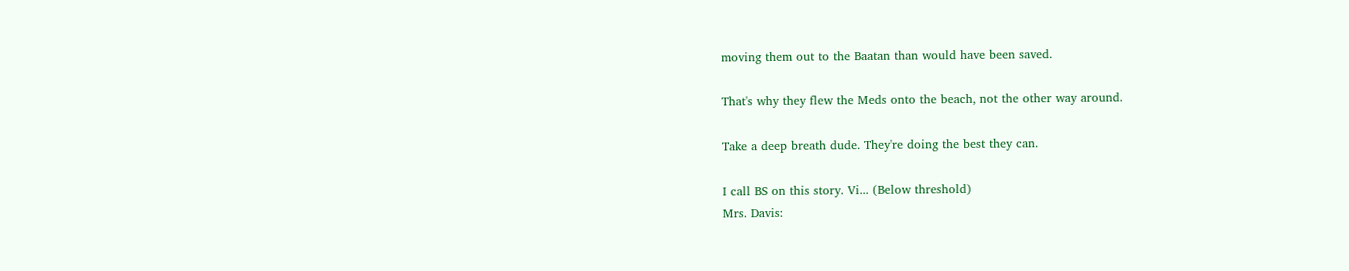moving them out to the Baatan than would have been saved.

That's why they flew the Meds onto the beach, not the other way around.

Take a deep breath dude. They're doing the best they can.

I call BS on this story. Vi... (Below threshold)
Mrs. Davis: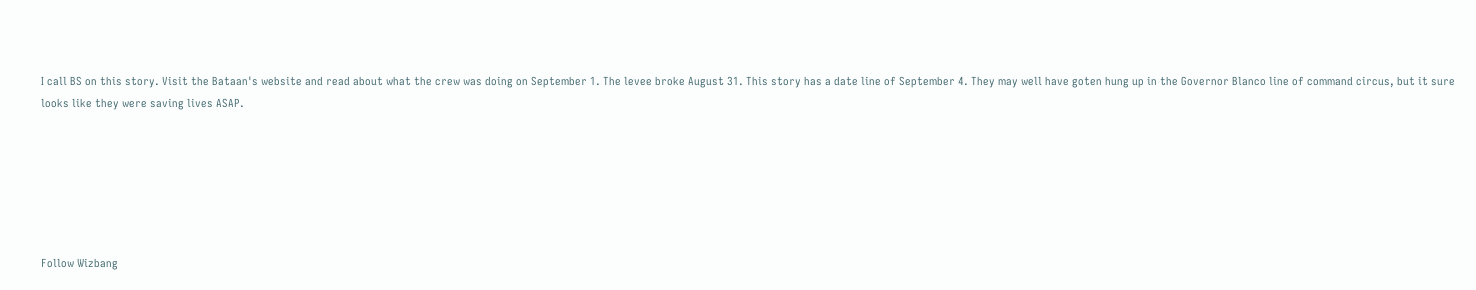I call BS on this story. Visit the Bataan's website and read about what the crew was doing on September 1. The levee broke August 31. This story has a date line of September 4. They may well have goten hung up in the Governor Blanco line of command circus, but it sure looks like they were saving lives ASAP.






Follow Wizbang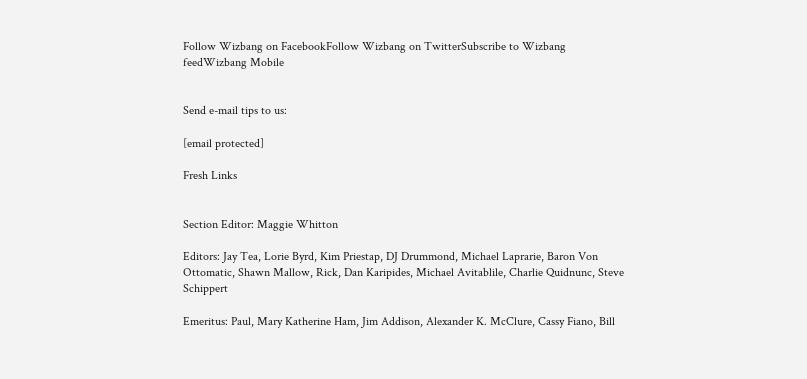Follow Wizbang on FacebookFollow Wizbang on TwitterSubscribe to Wizbang feedWizbang Mobile


Send e-mail tips to us:

[email protected]

Fresh Links


Section Editor: Maggie Whitton

Editors: Jay Tea, Lorie Byrd, Kim Priestap, DJ Drummond, Michael Laprarie, Baron Von Ottomatic, Shawn Mallow, Rick, Dan Karipides, Michael Avitablile, Charlie Quidnunc, Steve Schippert

Emeritus: Paul, Mary Katherine Ham, Jim Addison, Alexander K. McClure, Cassy Fiano, Bill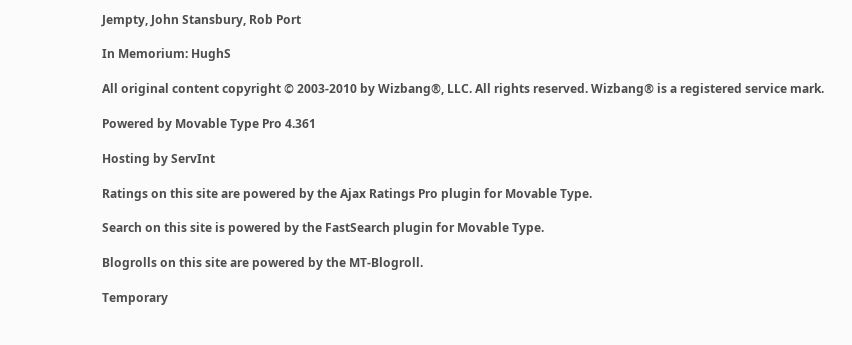Jempty, John Stansbury, Rob Port

In Memorium: HughS

All original content copyright © 2003-2010 by Wizbang®, LLC. All rights reserved. Wizbang® is a registered service mark.

Powered by Movable Type Pro 4.361

Hosting by ServInt

Ratings on this site are powered by the Ajax Ratings Pro plugin for Movable Type.

Search on this site is powered by the FastSearch plugin for Movable Type.

Blogrolls on this site are powered by the MT-Blogroll.

Temporary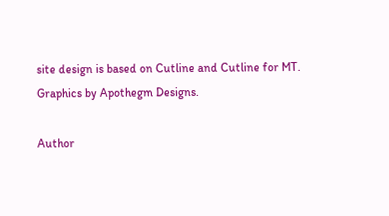site design is based on Cutline and Cutline for MT. Graphics by Apothegm Designs.

Author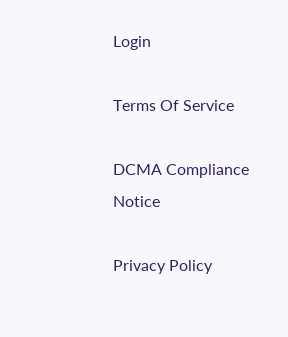Login

Terms Of Service

DCMA Compliance Notice

Privacy Policy